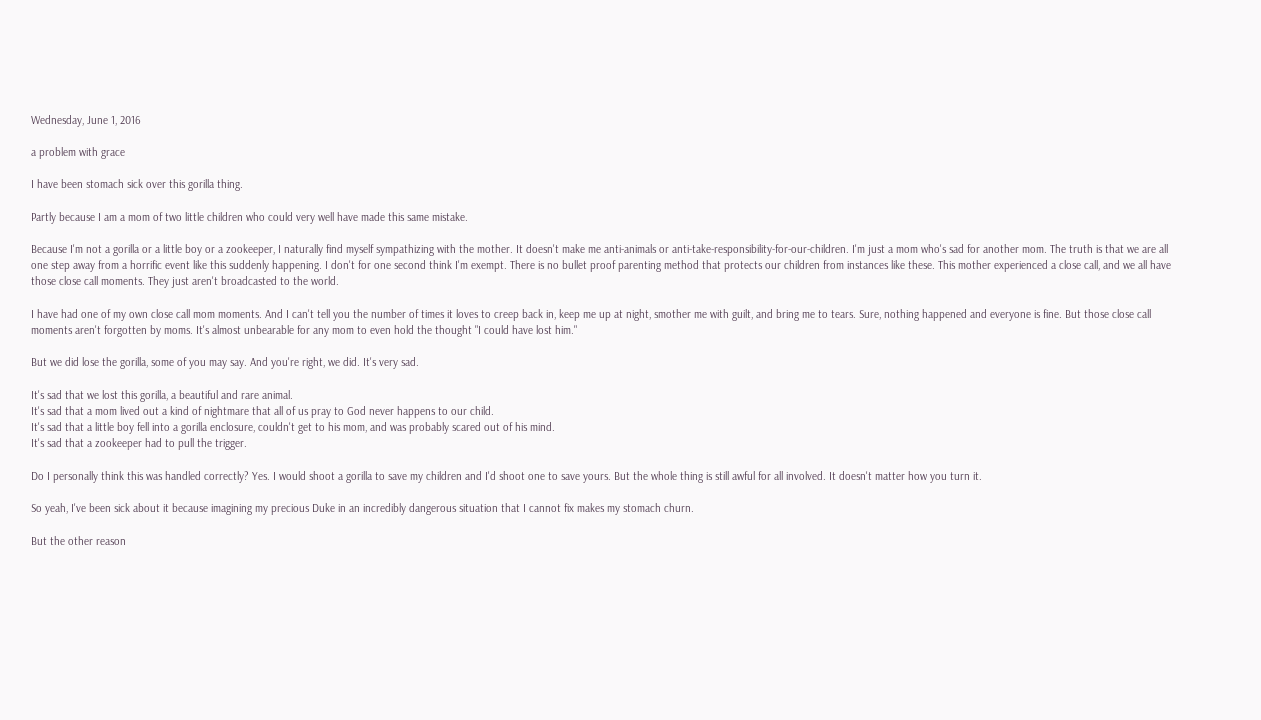Wednesday, June 1, 2016

a problem with grace

I have been stomach sick over this gorilla thing.

Partly because I am a mom of two little children who could very well have made this same mistake.

Because I'm not a gorilla or a little boy or a zookeeper, I naturally find myself sympathizing with the mother. It doesn't make me anti-animals or anti-take-responsibility-for-our-children. I'm just a mom who's sad for another mom. The truth is that we are all one step away from a horrific event like this suddenly happening. I don't for one second think I'm exempt. There is no bullet proof parenting method that protects our children from instances like these. This mother experienced a close call, and we all have those close call moments. They just aren't broadcasted to the world.

I have had one of my own close call mom moments. And I can't tell you the number of times it loves to creep back in, keep me up at night, smother me with guilt, and bring me to tears. Sure, nothing happened and everyone is fine. But those close call moments aren't forgotten by moms. It's almost unbearable for any mom to even hold the thought "I could have lost him."

But we did lose the gorilla, some of you may say. And you're right, we did. It's very sad.

It's sad that we lost this gorilla, a beautiful and rare animal.
It's sad that a mom lived out a kind of nightmare that all of us pray to God never happens to our child.
It's sad that a little boy fell into a gorilla enclosure, couldn't get to his mom, and was probably scared out of his mind.
It's sad that a zookeeper had to pull the trigger.

Do I personally think this was handled correctly? Yes. I would shoot a gorilla to save my children and I'd shoot one to save yours. But the whole thing is still awful for all involved. It doesn't matter how you turn it.

So yeah, I've been sick about it because imagining my precious Duke in an incredibly dangerous situation that I cannot fix makes my stomach churn.

But the other reason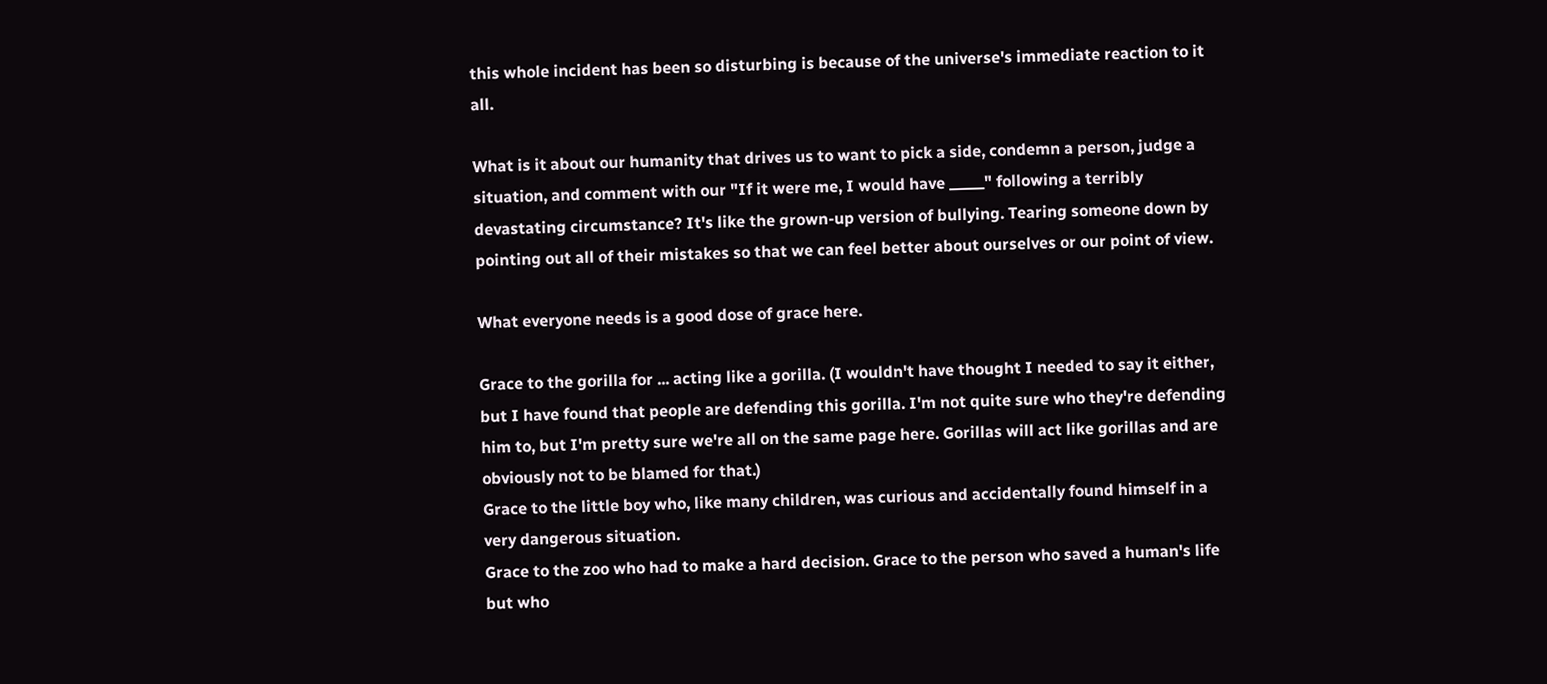this whole incident has been so disturbing is because of the universe's immediate reaction to it all.

What is it about our humanity that drives us to want to pick a side, condemn a person, judge a situation, and comment with our "If it were me, I would have _____" following a terribly devastating circumstance? It's like the grown-up version of bullying. Tearing someone down by pointing out all of their mistakes so that we can feel better about ourselves or our point of view.

What everyone needs is a good dose of grace here.

Grace to the gorilla for ... acting like a gorilla. (I wouldn't have thought I needed to say it either, but I have found that people are defending this gorilla. I'm not quite sure who they're defending him to, but I'm pretty sure we're all on the same page here. Gorillas will act like gorillas and are obviously not to be blamed for that.)
Grace to the little boy who, like many children, was curious and accidentally found himself in a very dangerous situation.
Grace to the zoo who had to make a hard decision. Grace to the person who saved a human's life but who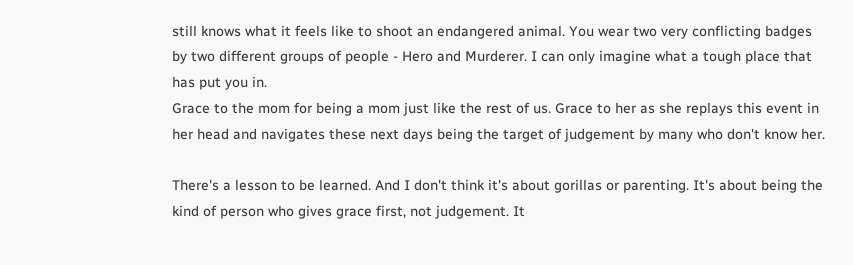still knows what it feels like to shoot an endangered animal. You wear two very conflicting badges by two different groups of people - Hero and Murderer. I can only imagine what a tough place that has put you in.
Grace to the mom for being a mom just like the rest of us. Grace to her as she replays this event in her head and navigates these next days being the target of judgement by many who don't know her.

There's a lesson to be learned. And I don't think it's about gorillas or parenting. It's about being the kind of person who gives grace first, not judgement. It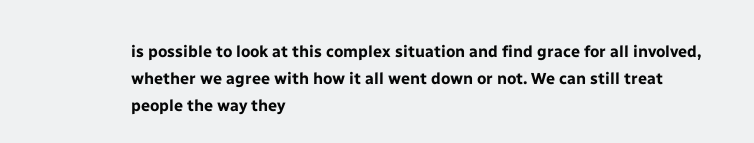is possible to look at this complex situation and find grace for all involved, whether we agree with how it all went down or not. We can still treat people the way they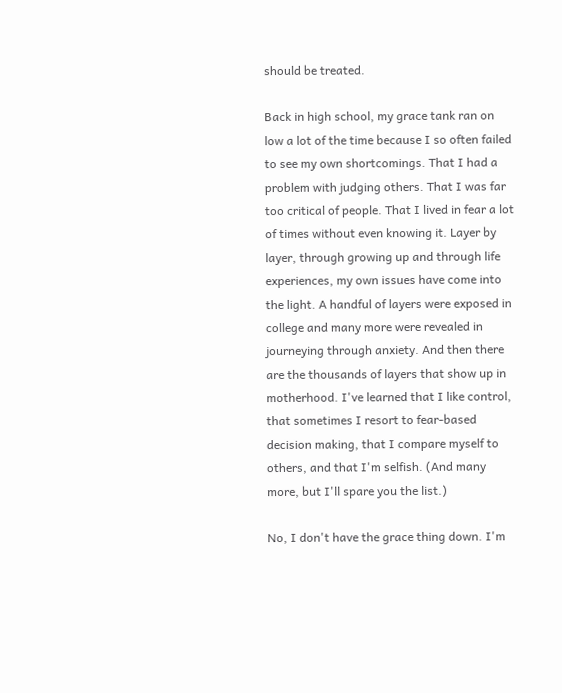should be treated.

Back in high school, my grace tank ran on low a lot of the time because I so often failed to see my own shortcomings. That I had a problem with judging others. That I was far too critical of people. That I lived in fear a lot of times without even knowing it. Layer by layer, through growing up and through life experiences, my own issues have come into the light. A handful of layers were exposed in college and many more were revealed in journeying through anxiety. And then there are the thousands of layers that show up in motherhood. I've learned that I like control, that sometimes I resort to fear-based decision making, that I compare myself to others, and that I'm selfish. (And many more, but I'll spare you the list.)

No, I don't have the grace thing down. I'm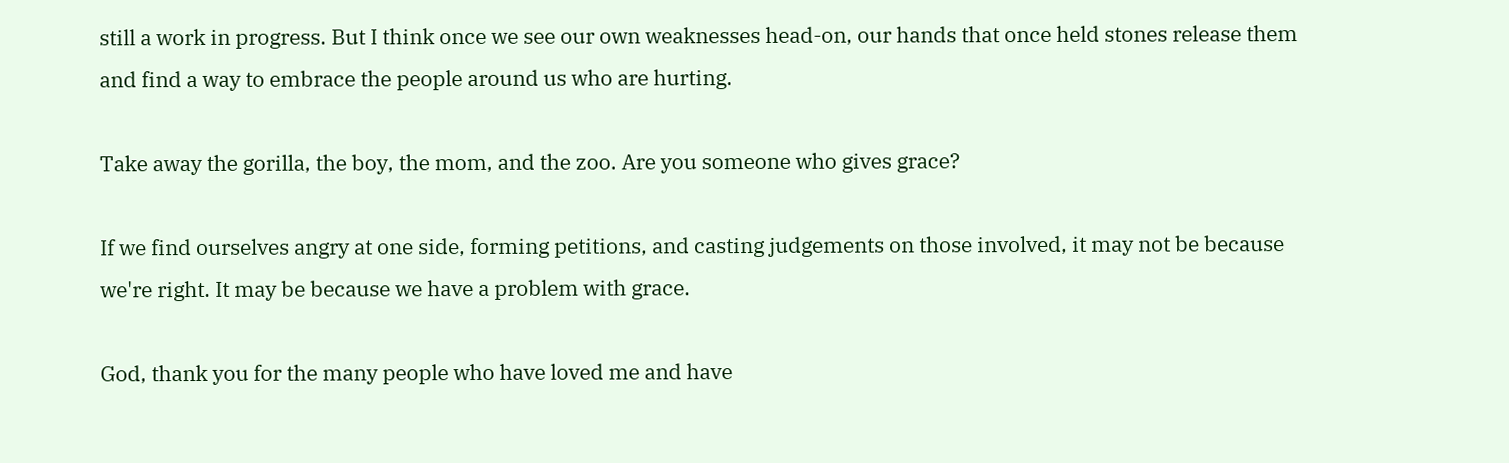still a work in progress. But I think once we see our own weaknesses head-on, our hands that once held stones release them and find a way to embrace the people around us who are hurting.

Take away the gorilla, the boy, the mom, and the zoo. Are you someone who gives grace?

If we find ourselves angry at one side, forming petitions, and casting judgements on those involved, it may not be because we're right. It may be because we have a problem with grace.

God, thank you for the many people who have loved me and have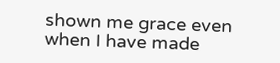shown me grace even when I have made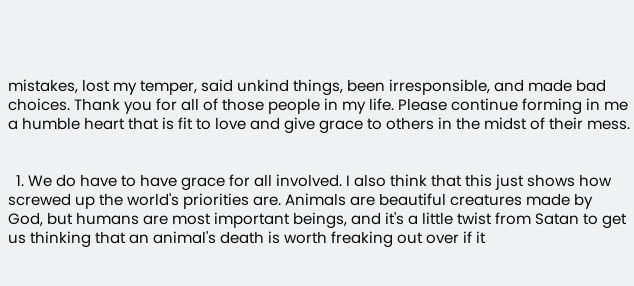mistakes, lost my temper, said unkind things, been irresponsible, and made bad choices. Thank you for all of those people in my life. Please continue forming in me a humble heart that is fit to love and give grace to others in the midst of their mess.


  1. We do have to have grace for all involved. I also think that this just shows how screwed up the world's priorities are. Animals are beautiful creatures made by God, but humans are most important beings, and it's a little twist from Satan to get us thinking that an animal's death is worth freaking out over if it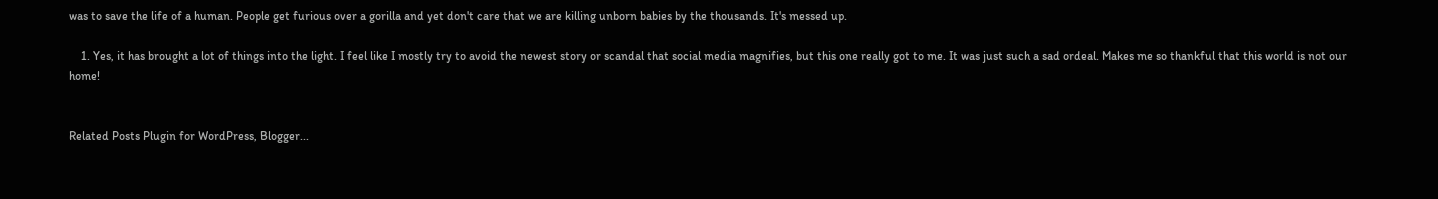was to save the life of a human. People get furious over a gorilla and yet don't care that we are killing unborn babies by the thousands. It's messed up.

    1. Yes, it has brought a lot of things into the light. I feel like I mostly try to avoid the newest story or scandal that social media magnifies, but this one really got to me. It was just such a sad ordeal. Makes me so thankful that this world is not our home!


Related Posts Plugin for WordPress, Blogger...